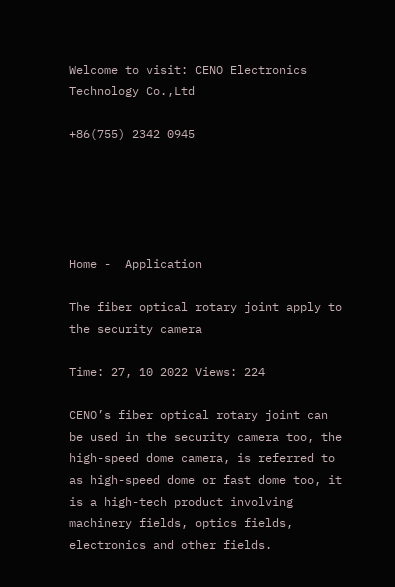Welcome to visit: CENO Electronics Technology Co.,Ltd

+86(755) 2342 0945





Home -  Application

The fiber optical rotary joint apply to the security camera

Time: 27, 10 2022 Views: 224

CENO’s fiber optical rotary joint can be used in the security camera too, the high-speed dome camera, is referred to as high-speed dome or fast dome too, it is a high-tech product involving machinery fields, optics fields, electronics and other fields.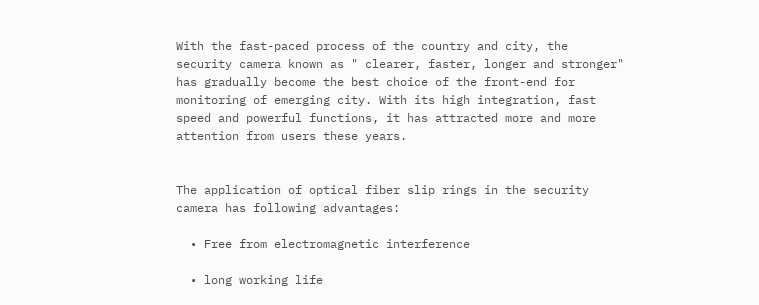With the fast-paced process of the country and city, the security camera known as " clearer, faster, longer and stronger" has gradually become the best choice of the front-end for monitoring of emerging city. With its high integration, fast speed and powerful functions, it has attracted more and more attention from users these years.


The application of optical fiber slip rings in the security camera has following advantages:

  • Free from electromagnetic interference

  • long working life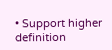• Support higher definition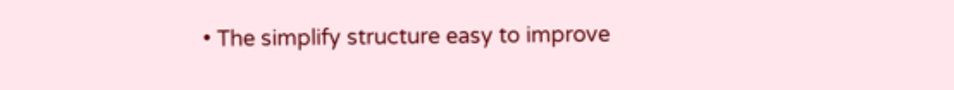• The simplify structure easy to improve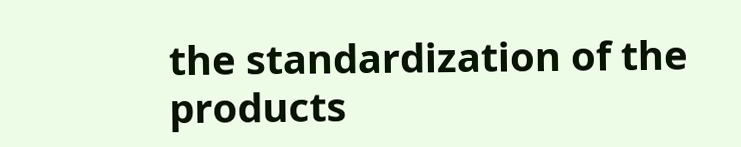the standardization of the products